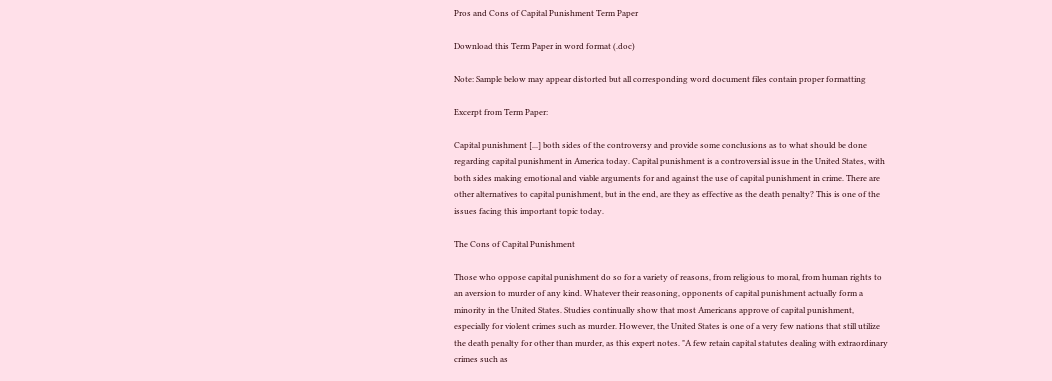Pros and Cons of Capital Punishment Term Paper

Download this Term Paper in word format (.doc)

Note: Sample below may appear distorted but all corresponding word document files contain proper formatting

Excerpt from Term Paper:

Capital punishment [...] both sides of the controversy and provide some conclusions as to what should be done regarding capital punishment in America today. Capital punishment is a controversial issue in the United States, with both sides making emotional and viable arguments for and against the use of capital punishment in crime. There are other alternatives to capital punishment, but in the end, are they as effective as the death penalty? This is one of the issues facing this important topic today.

The Cons of Capital Punishment

Those who oppose capital punishment do so for a variety of reasons, from religious to moral, from human rights to an aversion to murder of any kind. Whatever their reasoning, opponents of capital punishment actually form a minority in the United States. Studies continually show that most Americans approve of capital punishment, especially for violent crimes such as murder. However, the United States is one of a very few nations that still utilize the death penalty for other than murder, as this expert notes. "A few retain capital statutes dealing with extraordinary crimes such as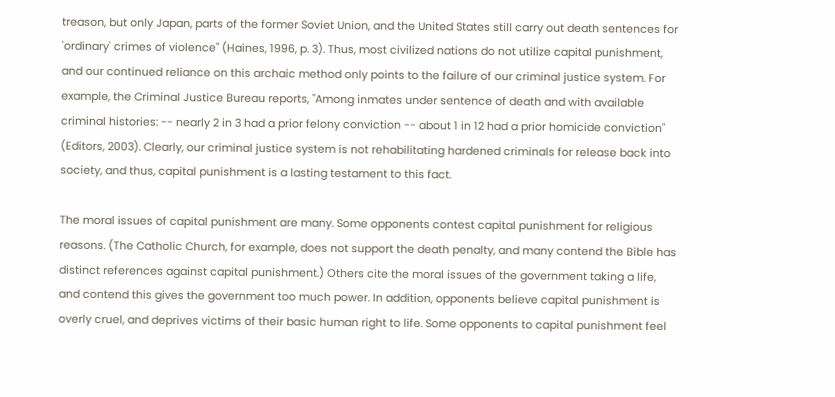treason, but only Japan, parts of the former Soviet Union, and the United States still carry out death sentences for 'ordinary' crimes of violence" (Haines, 1996, p. 3). Thus, most civilized nations do not utilize capital punishment, and our continued reliance on this archaic method only points to the failure of our criminal justice system. For example, the Criminal Justice Bureau reports, "Among inmates under sentence of death and with available criminal histories: -- nearly 2 in 3 had a prior felony conviction -- about 1 in 12 had a prior homicide conviction" (Editors, 2003). Clearly, our criminal justice system is not rehabilitating hardened criminals for release back into society, and thus, capital punishment is a lasting testament to this fact.

The moral issues of capital punishment are many. Some opponents contest capital punishment for religious reasons. (The Catholic Church, for example, does not support the death penalty, and many contend the Bible has distinct references against capital punishment.) Others cite the moral issues of the government taking a life, and contend this gives the government too much power. In addition, opponents believe capital punishment is overly cruel, and deprives victims of their basic human right to life. Some opponents to capital punishment feel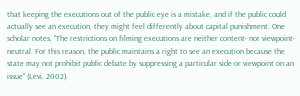that keeping the executions out of the public eye is a mistake, and if the public could actually see an execution, they might feel differently about capital punishment. One scholar notes, "The restrictions on filming executions are neither content- nor viewpoint-neutral. For this reason, the public maintains a right to see an execution because the state may not prohibit public debate by suppressing a particular side or viewpoint on an issue" (Levi, 2002).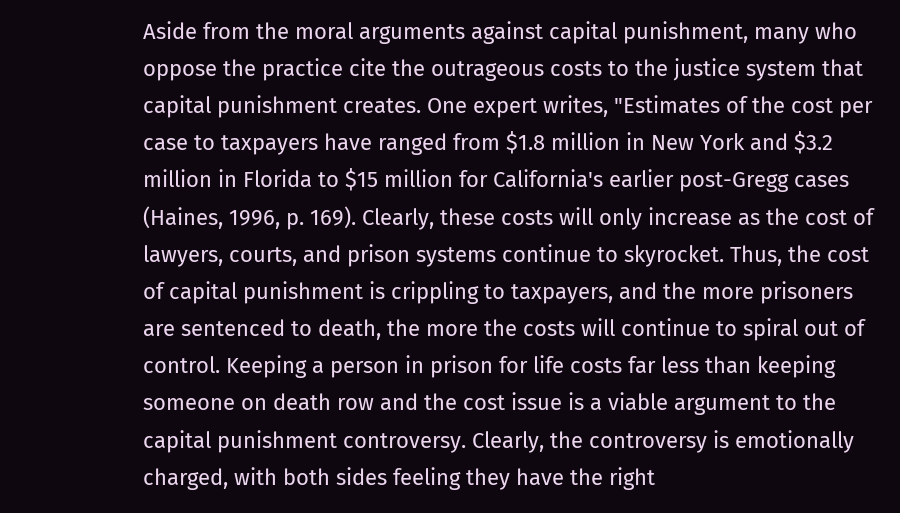Aside from the moral arguments against capital punishment, many who oppose the practice cite the outrageous costs to the justice system that capital punishment creates. One expert writes, "Estimates of the cost per case to taxpayers have ranged from $1.8 million in New York and $3.2 million in Florida to $15 million for California's earlier post-Gregg cases (Haines, 1996, p. 169). Clearly, these costs will only increase as the cost of lawyers, courts, and prison systems continue to skyrocket. Thus, the cost of capital punishment is crippling to taxpayers, and the more prisoners are sentenced to death, the more the costs will continue to spiral out of control. Keeping a person in prison for life costs far less than keeping someone on death row and the cost issue is a viable argument to the capital punishment controversy. Clearly, the controversy is emotionally charged, with both sides feeling they have the right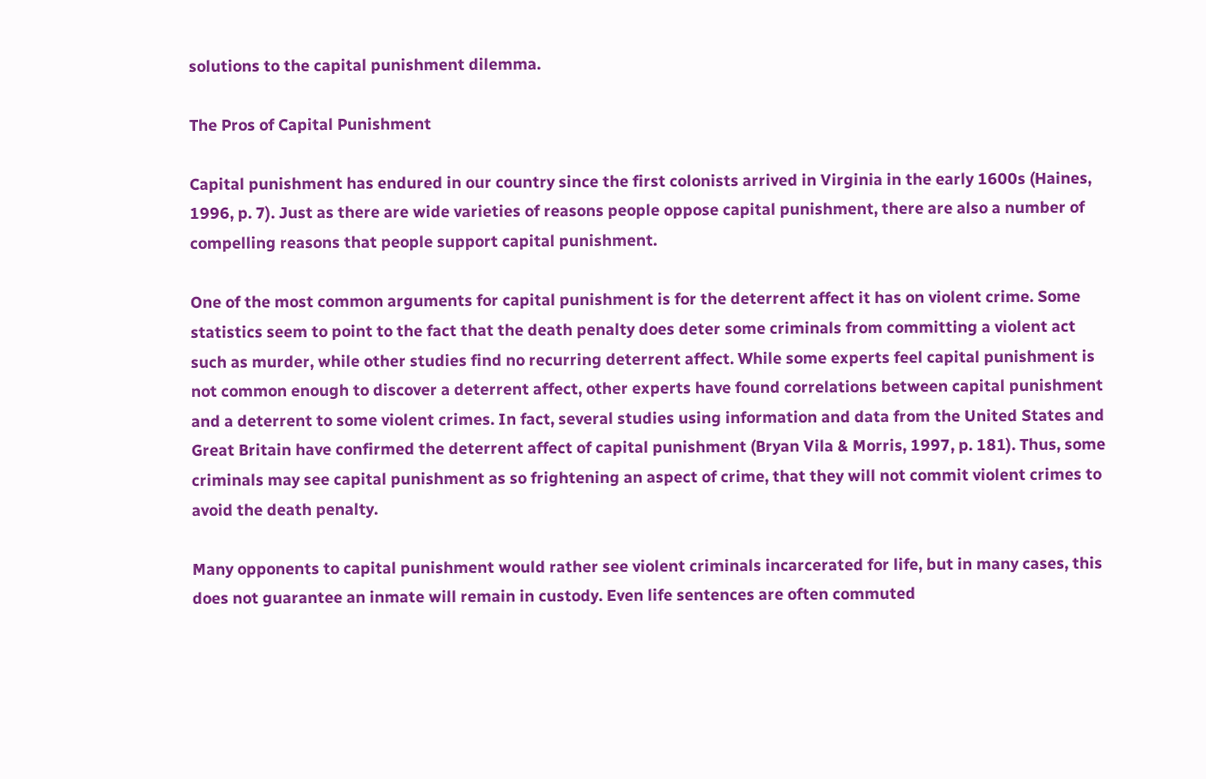solutions to the capital punishment dilemma.

The Pros of Capital Punishment

Capital punishment has endured in our country since the first colonists arrived in Virginia in the early 1600s (Haines, 1996, p. 7). Just as there are wide varieties of reasons people oppose capital punishment, there are also a number of compelling reasons that people support capital punishment.

One of the most common arguments for capital punishment is for the deterrent affect it has on violent crime. Some statistics seem to point to the fact that the death penalty does deter some criminals from committing a violent act such as murder, while other studies find no recurring deterrent affect. While some experts feel capital punishment is not common enough to discover a deterrent affect, other experts have found correlations between capital punishment and a deterrent to some violent crimes. In fact, several studies using information and data from the United States and Great Britain have confirmed the deterrent affect of capital punishment (Bryan Vila & Morris, 1997, p. 181). Thus, some criminals may see capital punishment as so frightening an aspect of crime, that they will not commit violent crimes to avoid the death penalty.

Many opponents to capital punishment would rather see violent criminals incarcerated for life, but in many cases, this does not guarantee an inmate will remain in custody. Even life sentences are often commuted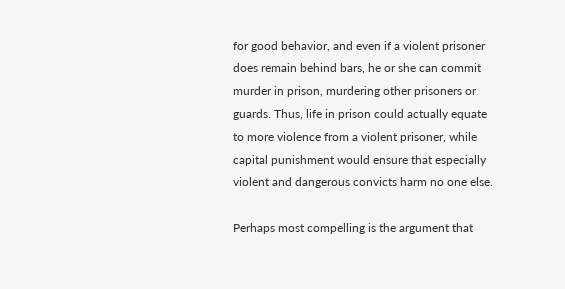for good behavior, and even if a violent prisoner does remain behind bars, he or she can commit murder in prison, murdering other prisoners or guards. Thus, life in prison could actually equate to more violence from a violent prisoner, while capital punishment would ensure that especially violent and dangerous convicts harm no one else.

Perhaps most compelling is the argument that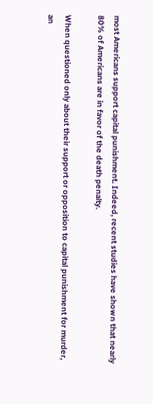most Americans support capital punishment. Indeed, recent studies have shown that nearly 80% of Americans are in favor of the death penalty.

When questioned only about their support or opposition to capital punishment for murder, an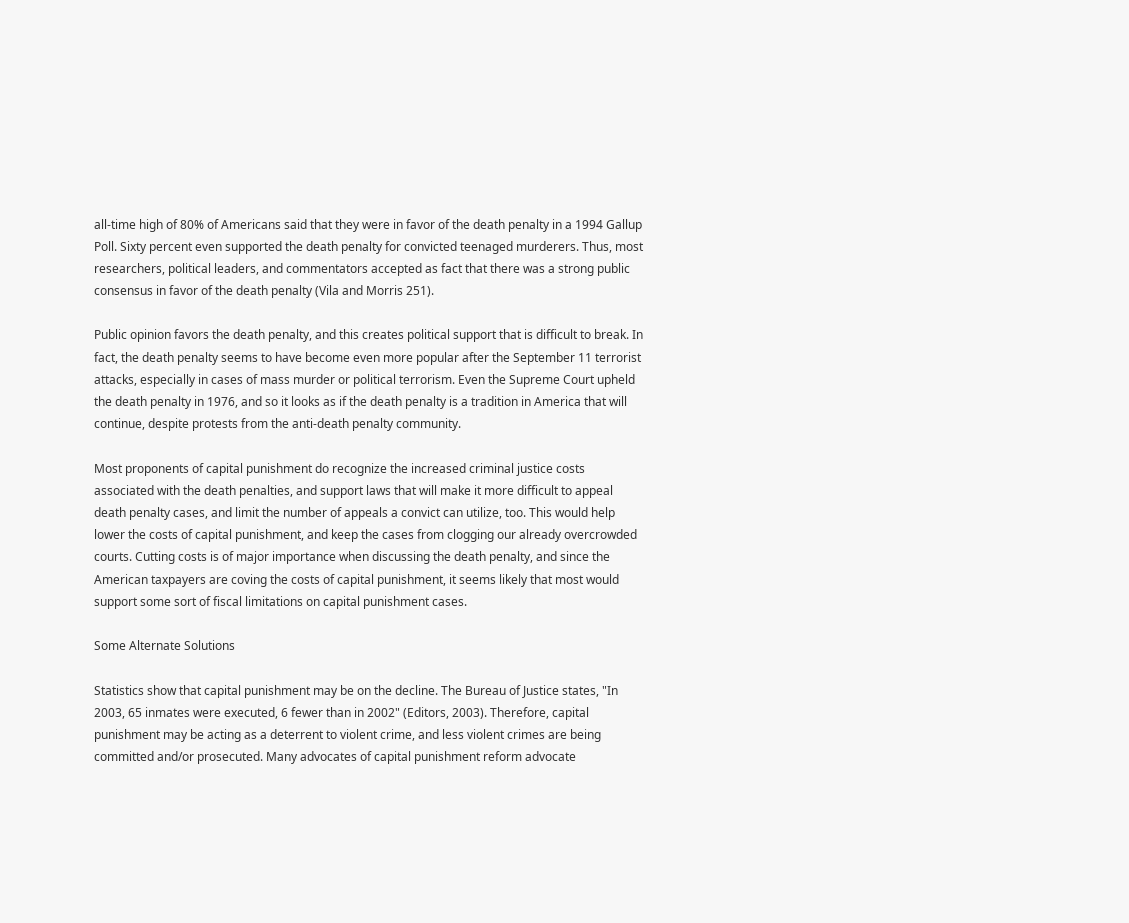all-time high of 80% of Americans said that they were in favor of the death penalty in a 1994 Gallup Poll. Sixty percent even supported the death penalty for convicted teenaged murderers. Thus, most researchers, political leaders, and commentators accepted as fact that there was a strong public consensus in favor of the death penalty (Vila and Morris 251).

Public opinion favors the death penalty, and this creates political support that is difficult to break. In fact, the death penalty seems to have become even more popular after the September 11 terrorist attacks, especially in cases of mass murder or political terrorism. Even the Supreme Court upheld the death penalty in 1976, and so it looks as if the death penalty is a tradition in America that will continue, despite protests from the anti-death penalty community.

Most proponents of capital punishment do recognize the increased criminal justice costs associated with the death penalties, and support laws that will make it more difficult to appeal death penalty cases, and limit the number of appeals a convict can utilize, too. This would help lower the costs of capital punishment, and keep the cases from clogging our already overcrowded courts. Cutting costs is of major importance when discussing the death penalty, and since the American taxpayers are coving the costs of capital punishment, it seems likely that most would support some sort of fiscal limitations on capital punishment cases.

Some Alternate Solutions

Statistics show that capital punishment may be on the decline. The Bureau of Justice states, "In 2003, 65 inmates were executed, 6 fewer than in 2002" (Editors, 2003). Therefore, capital punishment may be acting as a deterrent to violent crime, and less violent crimes are being committed and/or prosecuted. Many advocates of capital punishment reform advocate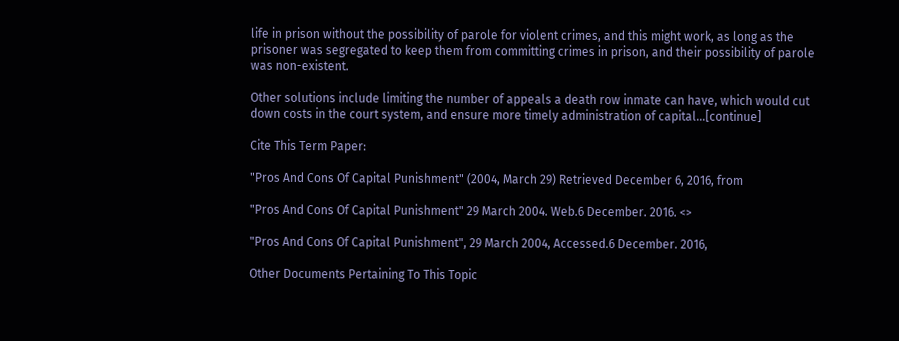life in prison without the possibility of parole for violent crimes, and this might work, as long as the prisoner was segregated to keep them from committing crimes in prison, and their possibility of parole was non-existent.

Other solutions include limiting the number of appeals a death row inmate can have, which would cut down costs in the court system, and ensure more timely administration of capital…[continue]

Cite This Term Paper:

"Pros And Cons Of Capital Punishment" (2004, March 29) Retrieved December 6, 2016, from

"Pros And Cons Of Capital Punishment" 29 March 2004. Web.6 December. 2016. <>

"Pros And Cons Of Capital Punishment", 29 March 2004, Accessed.6 December. 2016,

Other Documents Pertaining To This Topic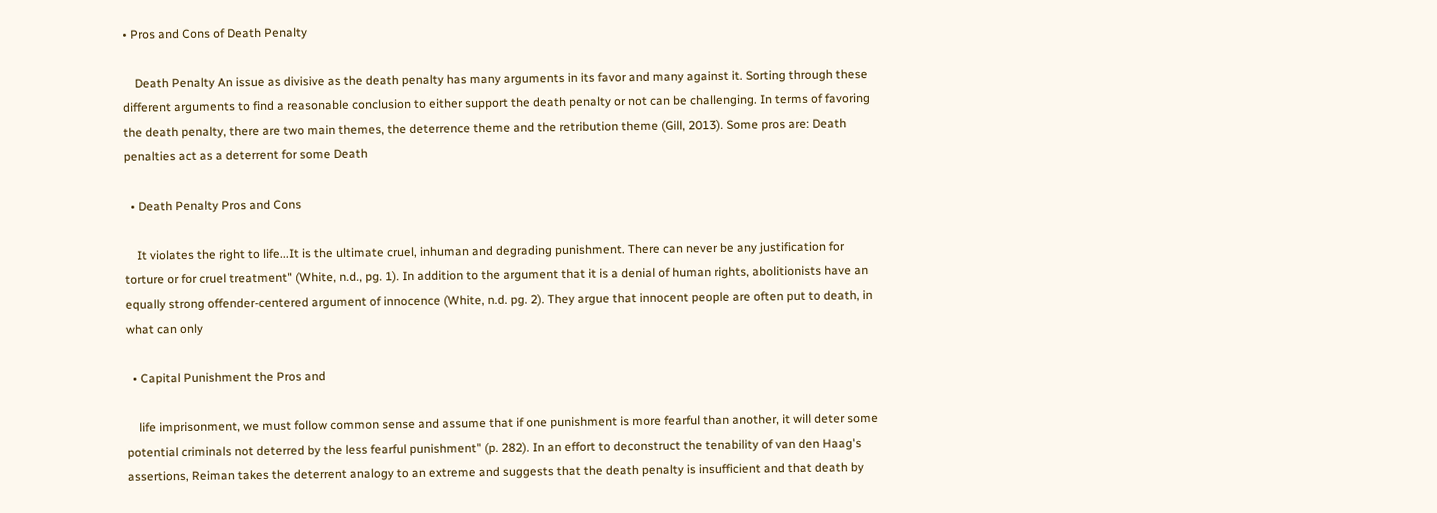• Pros and Cons of Death Penalty

    Death Penalty An issue as divisive as the death penalty has many arguments in its favor and many against it. Sorting through these different arguments to find a reasonable conclusion to either support the death penalty or not can be challenging. In terms of favoring the death penalty, there are two main themes, the deterrence theme and the retribution theme (Gill, 2013). Some pros are: Death penalties act as a deterrent for some Death

  • Death Penalty Pros and Cons

    It violates the right to life...It is the ultimate cruel, inhuman and degrading punishment. There can never be any justification for torture or for cruel treatment" (White, n.d., pg. 1). In addition to the argument that it is a denial of human rights, abolitionists have an equally strong offender-centered argument of innocence (White, n.d. pg. 2). They argue that innocent people are often put to death, in what can only

  • Capital Punishment the Pros and

    life imprisonment, we must follow common sense and assume that if one punishment is more fearful than another, it will deter some potential criminals not deterred by the less fearful punishment" (p. 282). In an effort to deconstruct the tenability of van den Haag's assertions, Reiman takes the deterrent analogy to an extreme and suggests that the death penalty is insufficient and that death by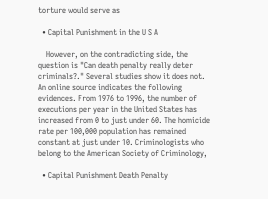torture would serve as

  • Capital Punishment in the U S A

    However, on the contradicting side, the question is "Can death penalty really deter criminals?." Several studies show it does not. An online source indicates the following evidences. From 1976 to 1996, the number of executions per year in the United States has increased from 0 to just under 60. The homicide rate per 100,000 population has remained constant at just under 10. Criminologists who belong to the American Society of Criminology,

  • Capital Punishment Death Penalty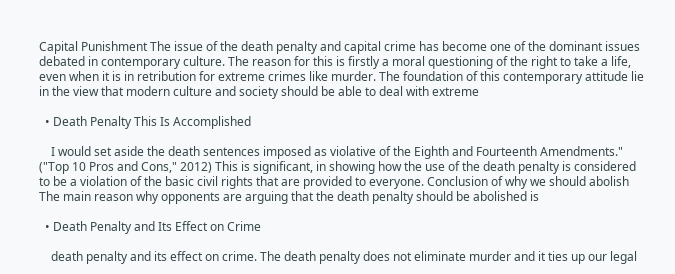Capital Punishment The issue of the death penalty and capital crime has become one of the dominant issues debated in contemporary culture. The reason for this is firstly a moral questioning of the right to take a life, even when it is in retribution for extreme crimes like murder. The foundation of this contemporary attitude lie in the view that modern culture and society should be able to deal with extreme

  • Death Penalty This Is Accomplished

    I would set aside the death sentences imposed as violative of the Eighth and Fourteenth Amendments." ("Top 10 Pros and Cons," 2012) This is significant, in showing how the use of the death penalty is considered to be a violation of the basic civil rights that are provided to everyone. Conclusion of why we should abolish The main reason why opponents are arguing that the death penalty should be abolished is

  • Death Penalty and Its Effect on Crime

    death penalty and its effect on crime. The death penalty does not eliminate murder and it ties up our legal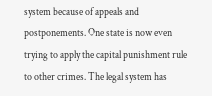system because of appeals and postponements. One state is now even trying to apply the capital punishment rule to other crimes. The legal system has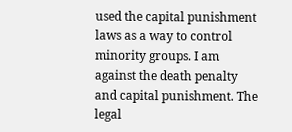used the capital punishment laws as a way to control minority groups. I am against the death penalty and capital punishment. The legal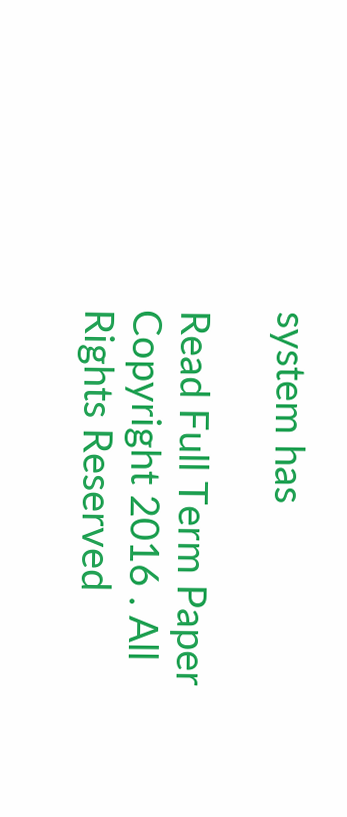system has

Read Full Term Paper
Copyright 2016 . All Rights Reserved